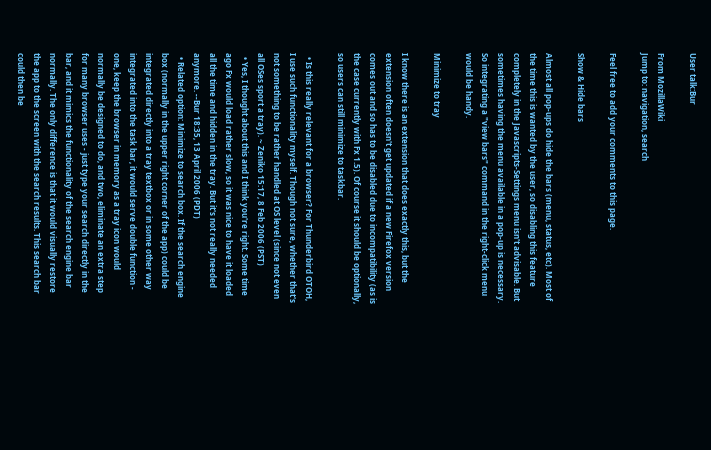User talk:Bur

From MozillaWiki
Jump to: navigation, search

Feel free to add your comments to this page.

Show & Hide bars

Almost all pop-ups do hide the bars (menu, status, etc). Most of the time this is wanted by the user, so disabling this feature completely in the Javascripts-Settings menu isn't advisable. But sometimes having the menu available in a pop-up is necessary. So integrating a "view bars" command in the right-click menu would be handy.

Minimize to tray

I know there is an extension that does exactly this, but the extension often doesn't get updated if a new Firefox version comes out and so has to be disabled due to incompatibility (as is the case currently with Fx 1.5). Of course it should be optionally, so users can still minimize to taskbar.

  • Is this really relevant for a browser? For Thunderbird OTOH, I use such functionality myself. Though not sure, whether that's not something to be rather handled at OS level (since not even all OSes sport a tray). ~ Zeniko 15:17, 8 Feb 2006 (PST)
  • Yes, I thought about this and I think you're right. Some time ago Fx would load rather slow, so it was nice to have it loaded all the time and hidden in the tray. But it's not really needed anymore. --Bur 18:35, 13 April 2006 (PDT)
  • Related option: Minimize to search box. If the search engine box (normally in the upper right corner of the app) could be integrated directly into a tray textbox or in some other way integrated into the task bar, it would serve double function - one, keep the browser in memory as a tray icon would normally be designed to do, and two, eliminate an extra step for many browser uses - just type your search directly in the bar, and it mimics the functionality of the search engine bar normally. The only difference is that it would visually restore the app to the screen with the search results. This search bar could then be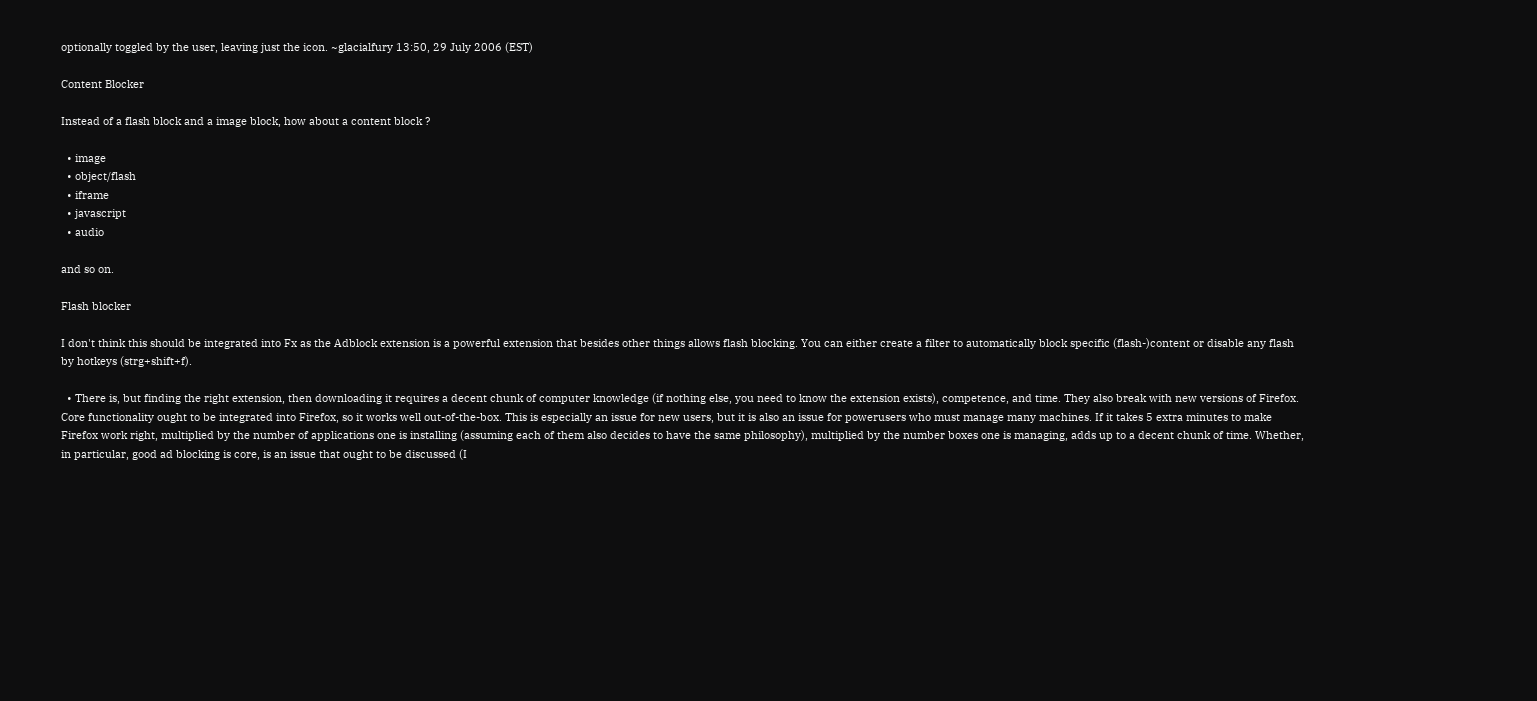optionally toggled by the user, leaving just the icon. ~glacialfury 13:50, 29 July 2006 (EST)

Content Blocker

Instead of a flash block and a image block, how about a content block ?

  • image
  • object/flash
  • iframe
  • javascript
  • audio

and so on.

Flash blocker

I don't think this should be integrated into Fx as the Adblock extension is a powerful extension that besides other things allows flash blocking. You can either create a filter to automatically block specific (flash-)content or disable any flash by hotkeys (strg+shift+f).

  • There is, but finding the right extension, then downloading it requires a decent chunk of computer knowledge (if nothing else, you need to know the extension exists), competence, and time. They also break with new versions of Firefox. Core functionality ought to be integrated into Firefox, so it works well out-of-the-box. This is especially an issue for new users, but it is also an issue for powerusers who must manage many machines. If it takes 5 extra minutes to make Firefox work right, multiplied by the number of applications one is installing (assuming each of them also decides to have the same philosophy), multiplied by the number boxes one is managing, adds up to a decent chunk of time. Whether, in particular, good ad blocking is core, is an issue that ought to be discussed (I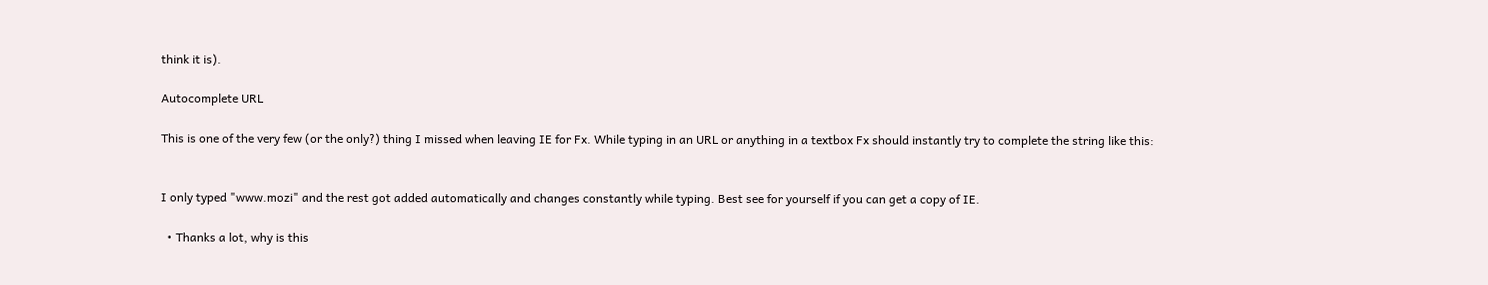think it is).

Autocomplete URL

This is one of the very few (or the only?) thing I missed when leaving IE for Fx. While typing in an URL or anything in a textbox Fx should instantly try to complete the string like this:


I only typed "www.mozi" and the rest got added automatically and changes constantly while typing. Best see for yourself if you can get a copy of IE.

  • Thanks a lot, why is this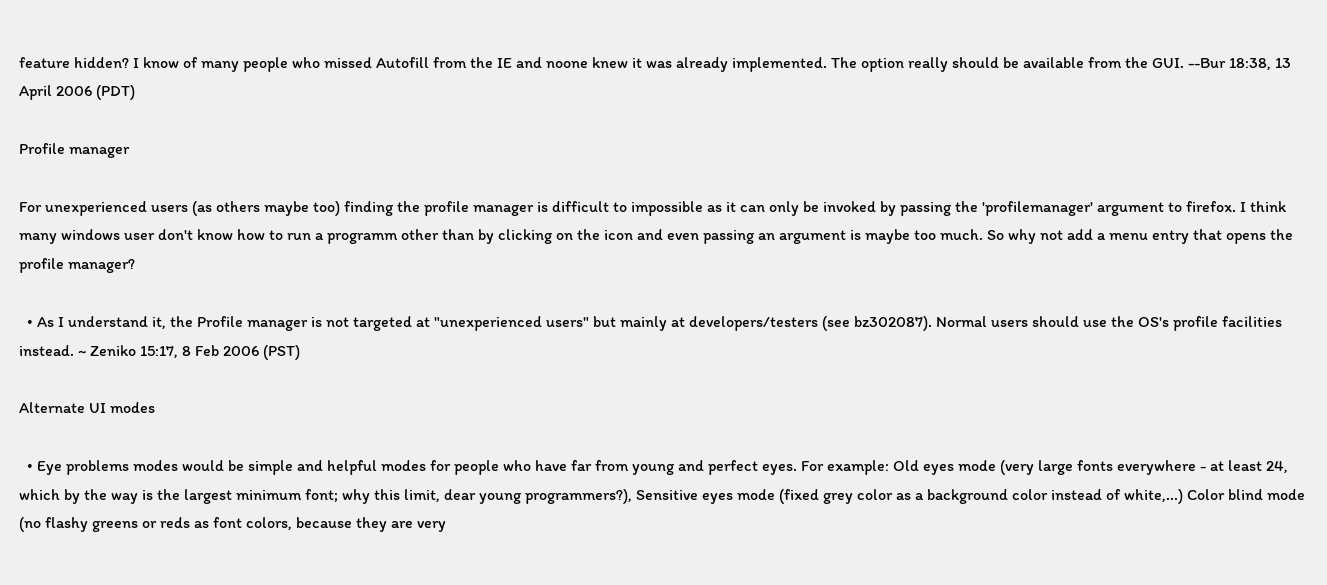feature hidden? I know of many people who missed Autofill from the IE and noone knew it was already implemented. The option really should be available from the GUI. --Bur 18:38, 13 April 2006 (PDT)

Profile manager

For unexperienced users (as others maybe too) finding the profile manager is difficult to impossible as it can only be invoked by passing the 'profilemanager' argument to firefox. I think many windows user don't know how to run a programm other than by clicking on the icon and even passing an argument is maybe too much. So why not add a menu entry that opens the profile manager?

  • As I understand it, the Profile manager is not targeted at "unexperienced users" but mainly at developers/testers (see bz302087). Normal users should use the OS's profile facilities instead. ~ Zeniko 15:17, 8 Feb 2006 (PST)

Alternate UI modes

  • Eye problems modes would be simple and helpful modes for people who have far from young and perfect eyes. For example: Old eyes mode (very large fonts everywhere - at least 24, which by the way is the largest minimum font; why this limit, dear young programmers?), Sensitive eyes mode (fixed grey color as a background color instead of white,...) Color blind mode (no flashy greens or reds as font colors, because they are very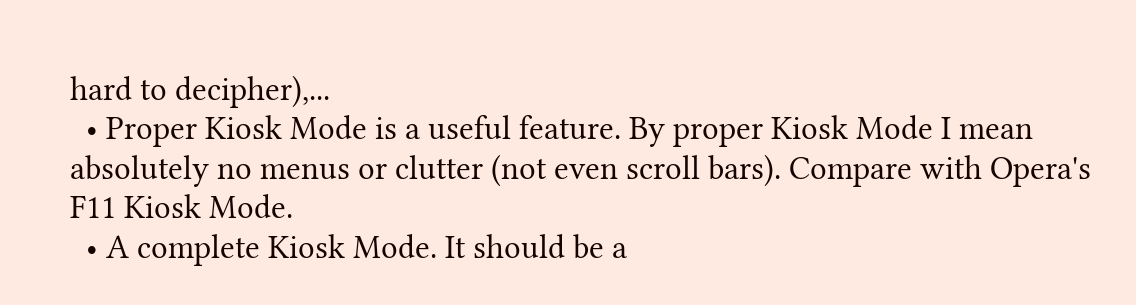hard to decipher),...
  • Proper Kiosk Mode is a useful feature. By proper Kiosk Mode I mean absolutely no menus or clutter (not even scroll bars). Compare with Opera's F11 Kiosk Mode.
  • A complete Kiosk Mode. It should be a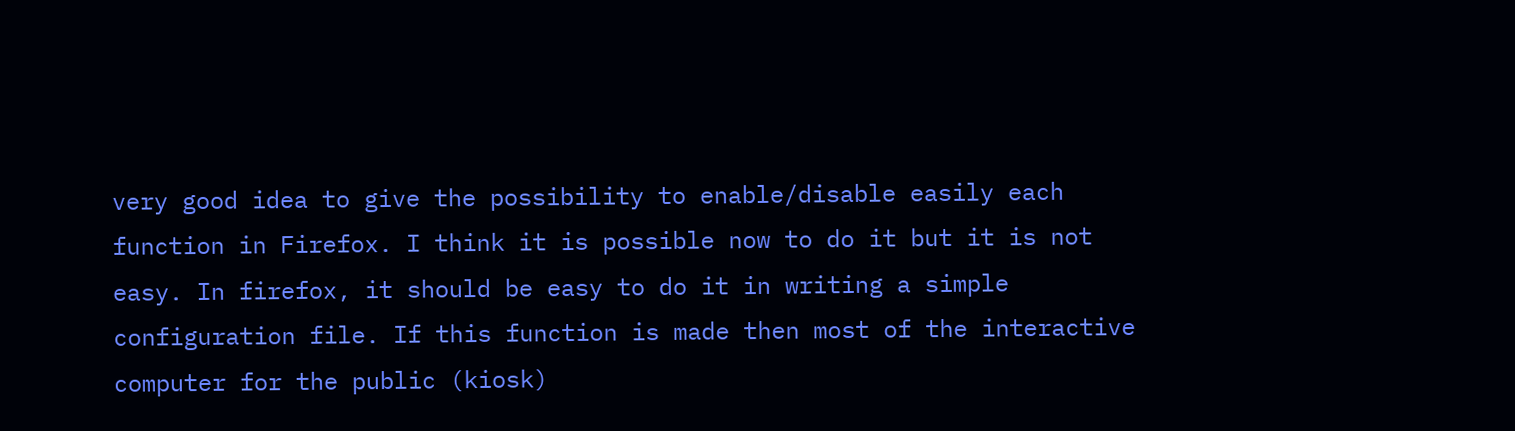very good idea to give the possibility to enable/disable easily each function in Firefox. I think it is possible now to do it but it is not easy. In firefox, it should be easy to do it in writing a simple configuration file. If this function is made then most of the interactive computer for the public (kiosk)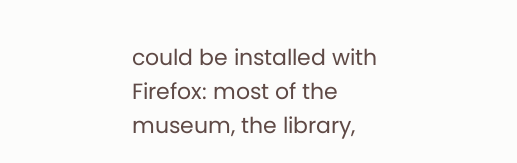could be installed with Firefox: most of the museum, the library,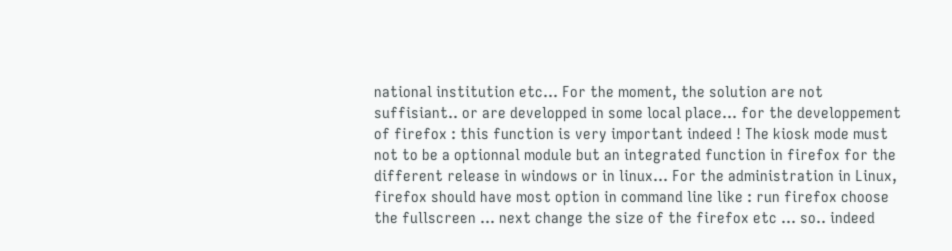national institution etc... For the moment, the solution are not suffisiant.. or are developped in some local place... for the developpement of firefox : this function is very important indeed ! The kiosk mode must not to be a optionnal module but an integrated function in firefox for the different release in windows or in linux... For the administration in Linux, firefox should have most option in command line like : run firefox choose the fullscreen ... next change the size of the firefox etc ... so.. indeed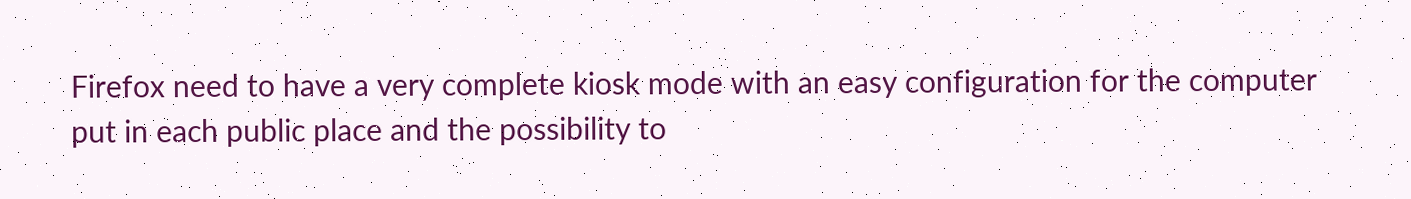Firefox need to have a very complete kiosk mode with an easy configuration for the computer put in each public place and the possibility to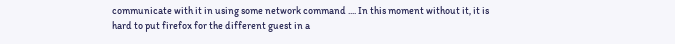communicate with it in using some network command .... In this moment without it, it is hard to put firefox for the different guest in a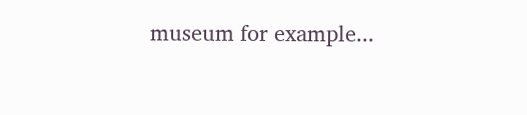museum for example...